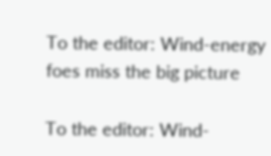To the editor: Wind-energy foes miss the big picture

To the editor: Wind-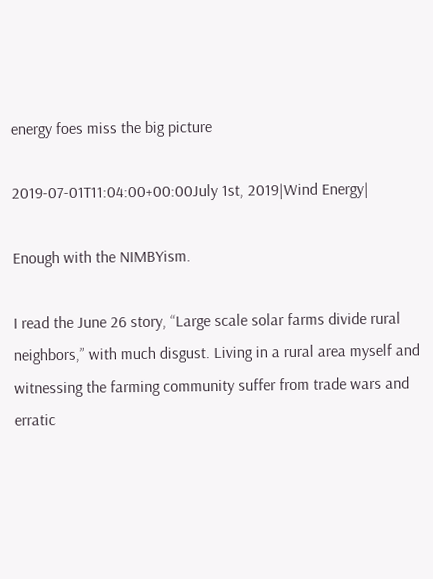energy foes miss the big picture

2019-07-01T11:04:00+00:00July 1st, 2019|Wind Energy|

Enough with the NIMBYism.

I read the June 26 story, “Large scale solar farms divide rural neighbors,” with much disgust. Living in a rural area myself and witnessing the farming community suffer from trade wars and erratic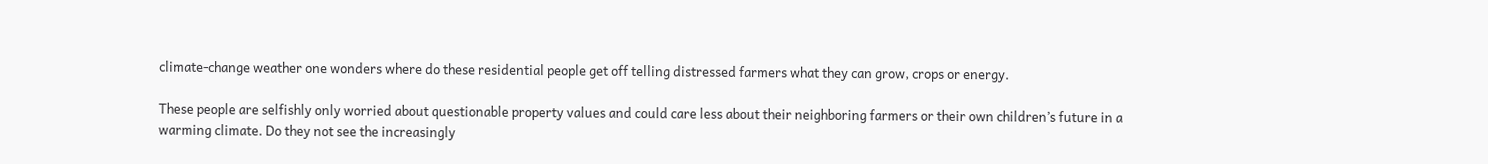climate-change weather one wonders where do these residential people get off telling distressed farmers what they can grow, crops or energy.

These people are selfishly only worried about questionable property values and could care less about their neighboring farmers or their own children’s future in a warming climate. Do they not see the increasingly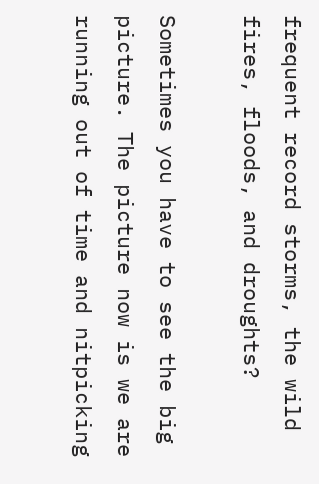frequent record storms, the wild fires, floods, and droughts?

Sometimes you have to see the big picture. The picture now is we are running out of time and nitpicking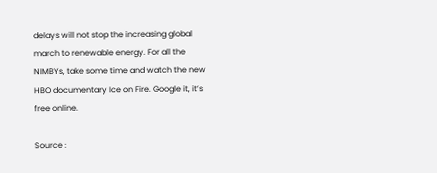delays will not stop the increasing global march to renewable energy. For all the NIMBYs, take some time and watch the new HBO documentary Ice on Fire. Google it, it’s free online.

Source :